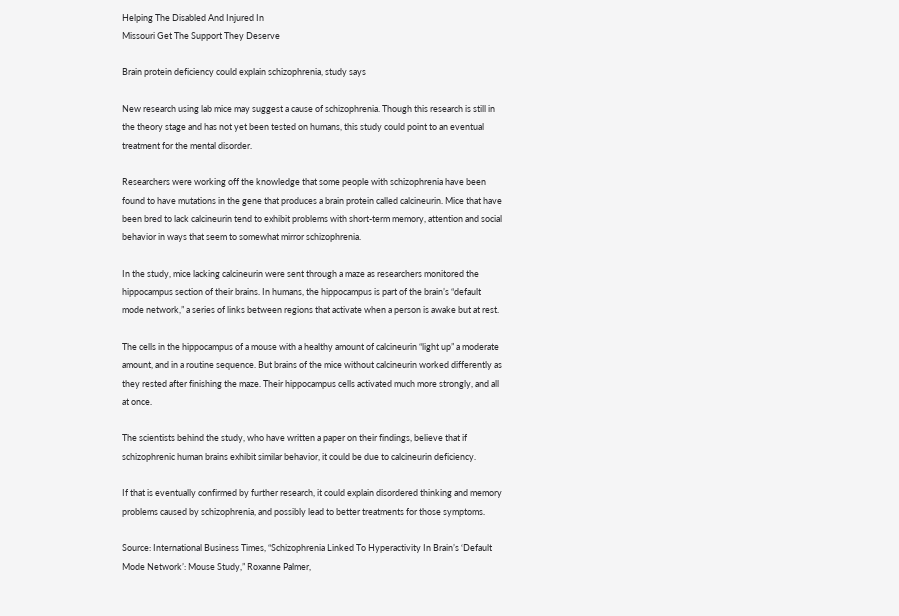Helping The Disabled And Injured In
Missouri Get The Support They Deserve

Brain protein deficiency could explain schizophrenia, study says

New research using lab mice may suggest a cause of schizophrenia. Though this research is still in the theory stage and has not yet been tested on humans, this study could point to an eventual treatment for the mental disorder.

Researchers were working off the knowledge that some people with schizophrenia have been found to have mutations in the gene that produces a brain protein called calcineurin. Mice that have been bred to lack calcineurin tend to exhibit problems with short-term memory, attention and social behavior in ways that seem to somewhat mirror schizophrenia.

In the study, mice lacking calcineurin were sent through a maze as researchers monitored the hippocampus section of their brains. In humans, the hippocampus is part of the brain’s “default mode network,” a series of links between regions that activate when a person is awake but at rest.

The cells in the hippocampus of a mouse with a healthy amount of calcineurin “light up” a moderate amount, and in a routine sequence. But brains of the mice without calcineurin worked differently as they rested after finishing the maze. Their hippocampus cells activated much more strongly, and all at once.

The scientists behind the study, who have written a paper on their findings, believe that if schizophrenic human brains exhibit similar behavior, it could be due to calcineurin deficiency.

If that is eventually confirmed by further research, it could explain disordered thinking and memory problems caused by schizophrenia, and possibly lead to better treatments for those symptoms.

Source: International Business Times, “Schizophrenia Linked To Hyperactivity In Brain’s ‘Default Mode Network’: Mouse Study,” Roxanne Palmer,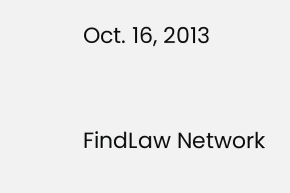Oct. 16, 2013


FindLaw Network